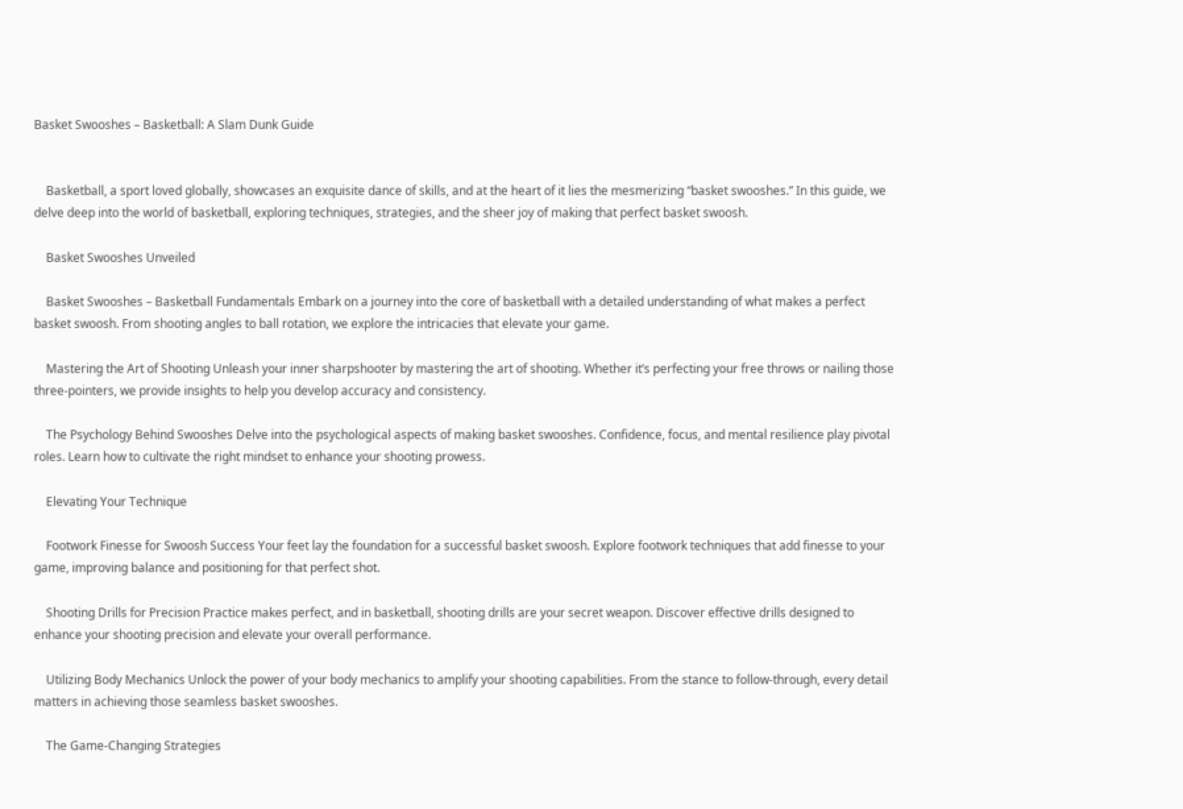Basket Swooshes – Basketball: A Slam Dunk Guide


    Basketball, a sport loved globally, showcases an exquisite dance of skills, and at the heart of it lies the mesmerizing “basket swooshes.” In this guide, we delve deep into the world of basketball, exploring techniques, strategies, and the sheer joy of making that perfect basket swoosh.

    Basket Swooshes Unveiled

    Basket Swooshes – Basketball Fundamentals Embark on a journey into the core of basketball with a detailed understanding of what makes a perfect basket swoosh. From shooting angles to ball rotation, we explore the intricacies that elevate your game.

    Mastering the Art of Shooting Unleash your inner sharpshooter by mastering the art of shooting. Whether it’s perfecting your free throws or nailing those three-pointers, we provide insights to help you develop accuracy and consistency.

    The Psychology Behind Swooshes Delve into the psychological aspects of making basket swooshes. Confidence, focus, and mental resilience play pivotal roles. Learn how to cultivate the right mindset to enhance your shooting prowess.

    Elevating Your Technique

    Footwork Finesse for Swoosh Success Your feet lay the foundation for a successful basket swoosh. Explore footwork techniques that add finesse to your game, improving balance and positioning for that perfect shot.

    Shooting Drills for Precision Practice makes perfect, and in basketball, shooting drills are your secret weapon. Discover effective drills designed to enhance your shooting precision and elevate your overall performance.

    Utilizing Body Mechanics Unlock the power of your body mechanics to amplify your shooting capabilities. From the stance to follow-through, every detail matters in achieving those seamless basket swooshes.

    The Game-Changing Strategies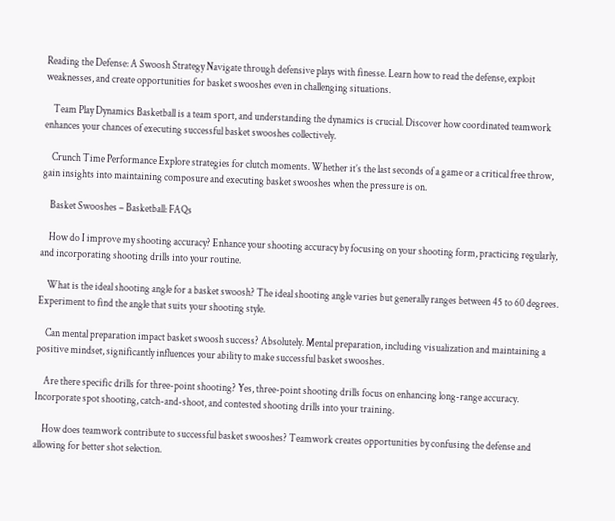Reading the Defense: A Swoosh Strategy Navigate through defensive plays with finesse. Learn how to read the defense, exploit weaknesses, and create opportunities for basket swooshes even in challenging situations.

    Team Play Dynamics Basketball is a team sport, and understanding the dynamics is crucial. Discover how coordinated teamwork enhances your chances of executing successful basket swooshes collectively.

    Crunch Time Performance Explore strategies for clutch moments. Whether it’s the last seconds of a game or a critical free throw, gain insights into maintaining composure and executing basket swooshes when the pressure is on.

    Basket Swooshes – Basketball: FAQs

    How do I improve my shooting accuracy? Enhance your shooting accuracy by focusing on your shooting form, practicing regularly, and incorporating shooting drills into your routine.

    What is the ideal shooting angle for a basket swoosh? The ideal shooting angle varies but generally ranges between 45 to 60 degrees. Experiment to find the angle that suits your shooting style.

    Can mental preparation impact basket swoosh success? Absolutely. Mental preparation, including visualization and maintaining a positive mindset, significantly influences your ability to make successful basket swooshes.

    Are there specific drills for three-point shooting? Yes, three-point shooting drills focus on enhancing long-range accuracy. Incorporate spot shooting, catch-and-shoot, and contested shooting drills into your training.

    How does teamwork contribute to successful basket swooshes? Teamwork creates opportunities by confusing the defense and allowing for better shot selection.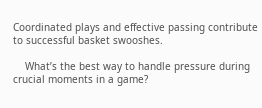Coordinated plays and effective passing contribute to successful basket swooshes.

    What’s the best way to handle pressure during crucial moments in a game?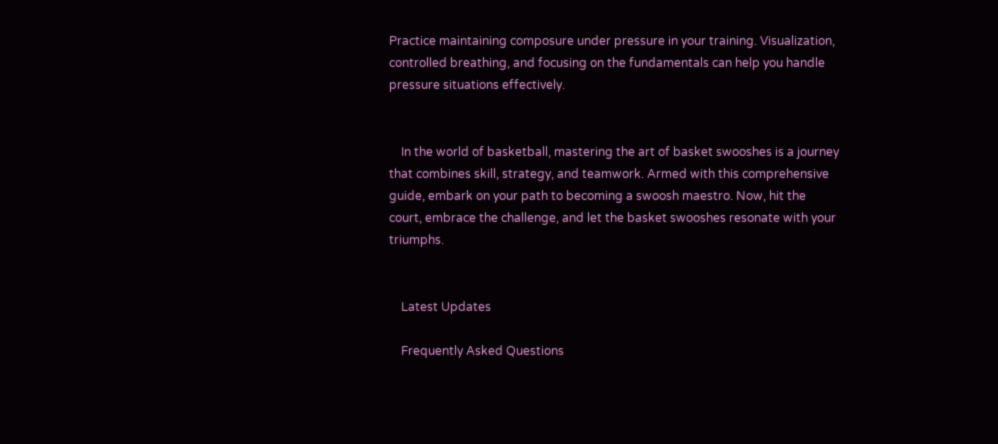Practice maintaining composure under pressure in your training. Visualization, controlled breathing, and focusing on the fundamentals can help you handle pressure situations effectively.


    In the world of basketball, mastering the art of basket swooshes is a journey that combines skill, strategy, and teamwork. Armed with this comprehensive guide, embark on your path to becoming a swoosh maestro. Now, hit the court, embrace the challenge, and let the basket swooshes resonate with your triumphs.


    Latest Updates

    Frequently Asked Questions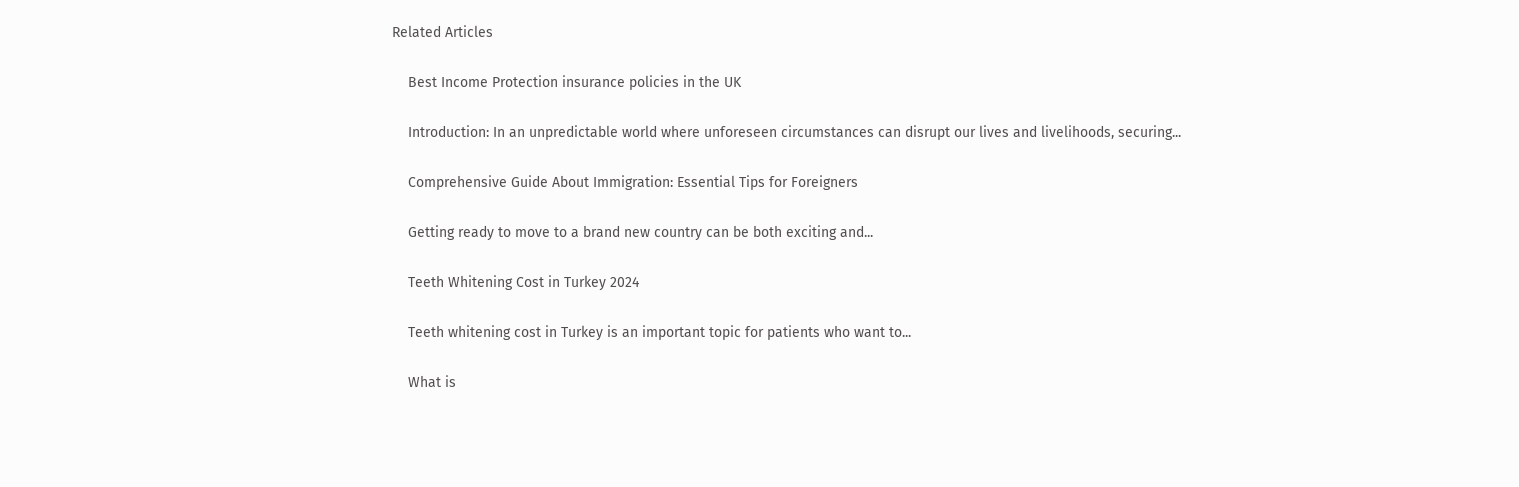Related Articles

    Best Income Protection insurance policies in the UK

    Introduction: In an unpredictable world where unforeseen circumstances can disrupt our lives and livelihoods, securing...

    Comprehensive Guide About Immigration: Essential Tips for Foreigners

    Getting ready to move to a brand new country can be both exciting and...

    Teeth Whitening Cost in Turkey 2024

    Teeth whitening cost in Turkey is an important topic for patients who want to...

    What is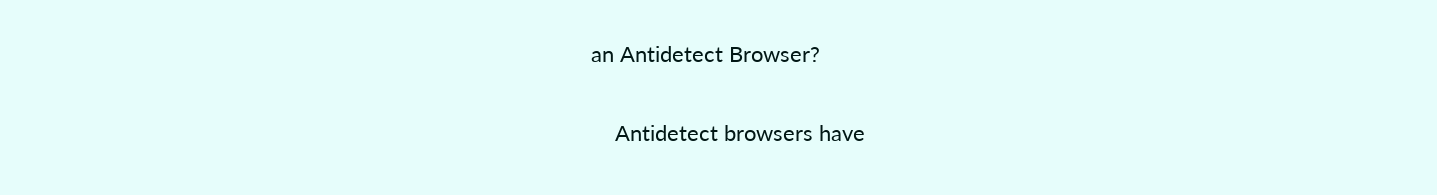an Antidetect Browser?

    Antidetect browsers have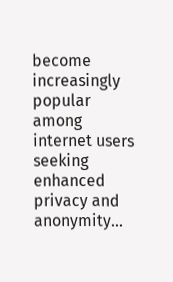become increasingly popular among internet users seeking enhanced privacy and anonymity...